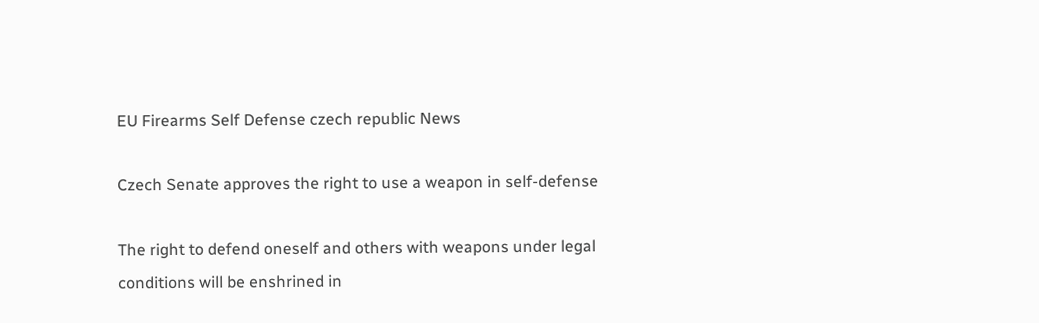EU Firearms Self Defense czech republic News

Czech Senate approves the right to use a weapon in self-defense

The right to defend oneself and others with weapons under legal conditions will be enshrined in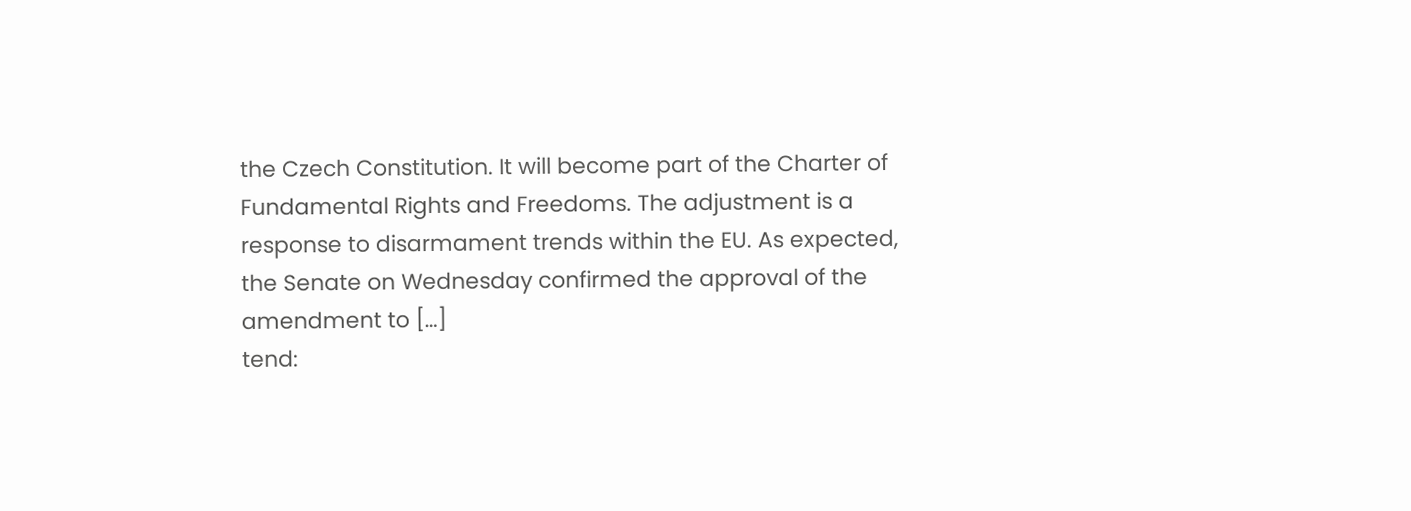the Czech Constitution. It will become part of the Charter of Fundamental Rights and Freedoms. The adjustment is a response to disarmament trends within the EU. As expected, the Senate on Wednesday confirmed the approval of the amendment to […]
tend: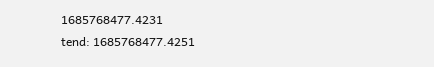1685768477.4231
tend: 1685768477.4251